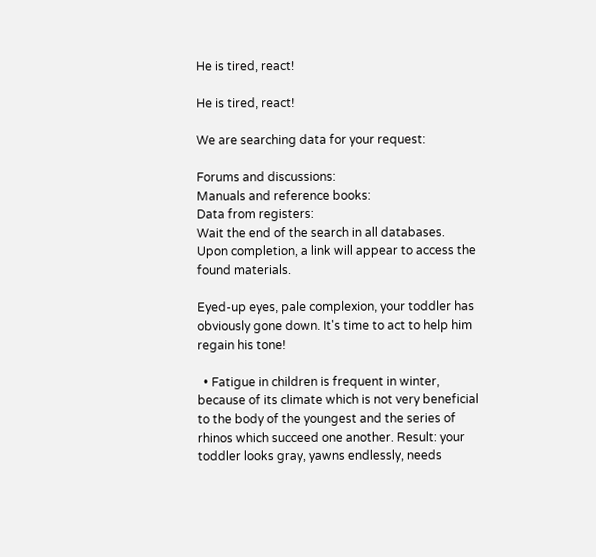He is tired, react!

He is tired, react!

We are searching data for your request:

Forums and discussions:
Manuals and reference books:
Data from registers:
Wait the end of the search in all databases.
Upon completion, a link will appear to access the found materials.

Eyed-up eyes, pale complexion, your toddler has obviously gone down. It's time to act to help him regain his tone!

  • Fatigue in children is frequent in winter, because of its climate which is not very beneficial to the body of the youngest and the series of rhinos which succeed one another. Result: your toddler looks gray, yawns endlessly, needs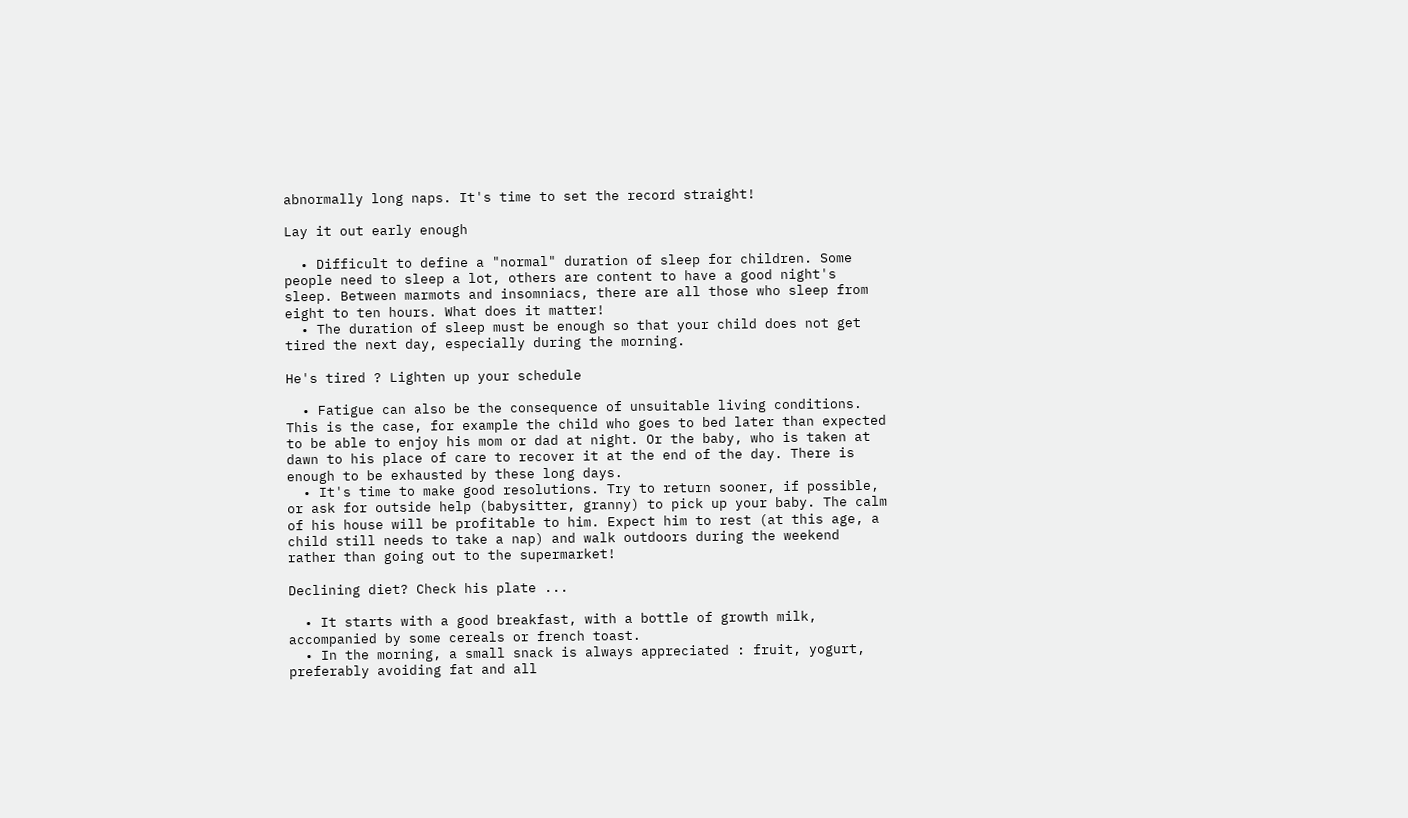abnormally long naps. It's time to set the record straight!

Lay it out early enough

  • Difficult to define a "normal" duration of sleep for children. Some people need to sleep a lot, others are content to have a good night's sleep. Between marmots and insomniacs, there are all those who sleep from eight to ten hours. What does it matter!
  • The duration of sleep must be enough so that your child does not get tired the next day, especially during the morning.

He's tired ? Lighten up your schedule

  • Fatigue can also be the consequence of unsuitable living conditions. This is the case, for example the child who goes to bed later than expected to be able to enjoy his mom or dad at night. Or the baby, who is taken at dawn to his place of care to recover it at the end of the day. There is enough to be exhausted by these long days.
  • It's time to make good resolutions. Try to return sooner, if possible, or ask for outside help (babysitter, granny) to pick up your baby. The calm of his house will be profitable to him. Expect him to rest (at this age, a child still needs to take a nap) and walk outdoors during the weekend rather than going out to the supermarket!

Declining diet? Check his plate ...

  • It starts with a good breakfast, with a bottle of growth milk, accompanied by some cereals or french toast.
  • In the morning, a small snack is always appreciated : fruit, yogurt, preferably avoiding fat and all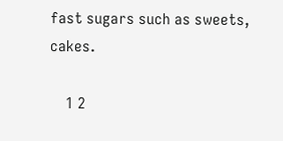fast sugars such as sweets, cakes.

    1 2